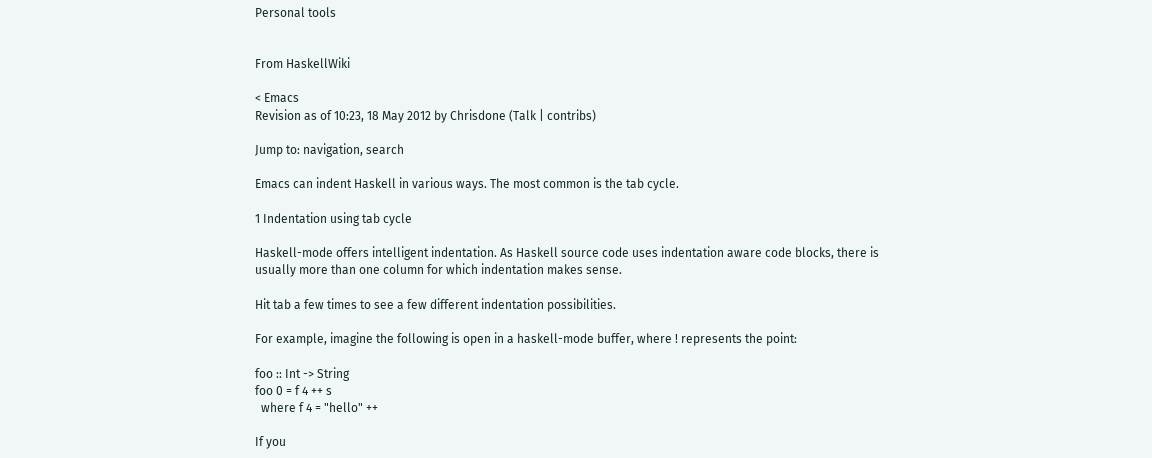Personal tools


From HaskellWiki

< Emacs
Revision as of 10:23, 18 May 2012 by Chrisdone (Talk | contribs)

Jump to: navigation, search

Emacs can indent Haskell in various ways. The most common is the tab cycle.

1 Indentation using tab cycle

Haskell-mode offers intelligent indentation. As Haskell source code uses indentation aware code blocks, there is usually more than one column for which indentation makes sense.

Hit tab a few times to see a few different indentation possibilities.

For example, imagine the following is open in a haskell-mode buffer, where ! represents the point:

foo :: Int -> String
foo 0 = f 4 ++ s
  where f 4 = "hello" ++

If you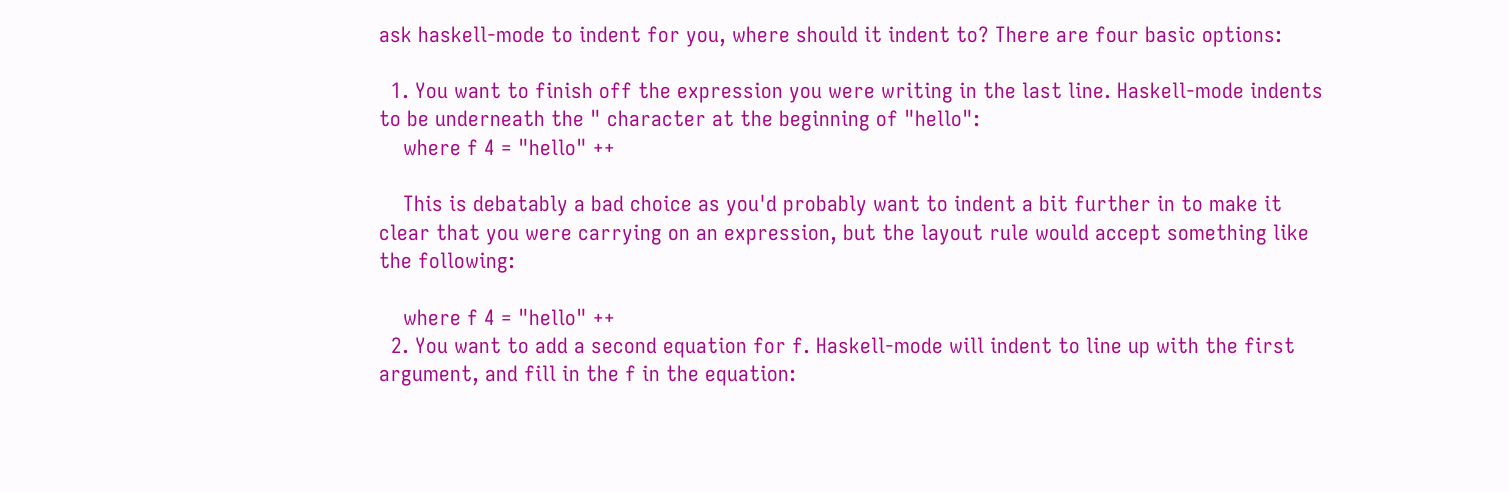ask haskell-mode to indent for you, where should it indent to? There are four basic options:

  1. You want to finish off the expression you were writing in the last line. Haskell-mode indents to be underneath the " character at the beginning of "hello":
    where f 4 = "hello" ++

    This is debatably a bad choice as you'd probably want to indent a bit further in to make it clear that you were carrying on an expression, but the layout rule would accept something like the following:

    where f 4 = "hello" ++
  2. You want to add a second equation for f. Haskell-mode will indent to line up with the first argument, and fill in the f in the equation: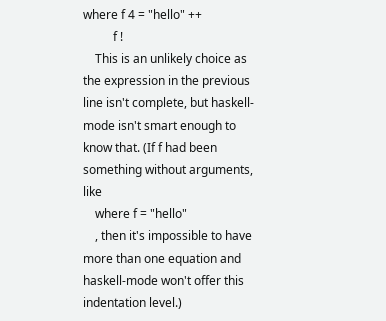where f 4 = "hello" ++
          f !
    This is an unlikely choice as the expression in the previous line isn't complete, but haskell-mode isn't smart enough to know that. (If f had been something without arguments, like
    where f = "hello"
    , then it's impossible to have more than one equation and haskell-mode won't offer this indentation level.)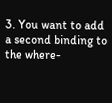3. You want to add a second binding to the where-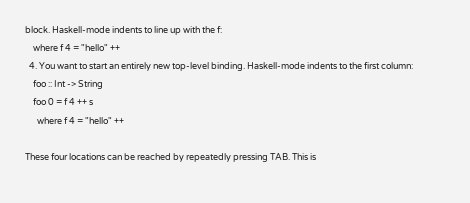block. Haskell-mode indents to line up with the f:
    where f 4 = "hello" ++
  4. You want to start an entirely new top-level binding. Haskell-mode indents to the first column:
    foo :: Int -> String
    foo 0 = f 4 ++ s
      where f 4 = "hello" ++

These four locations can be reached by repeatedly pressing TAB. This is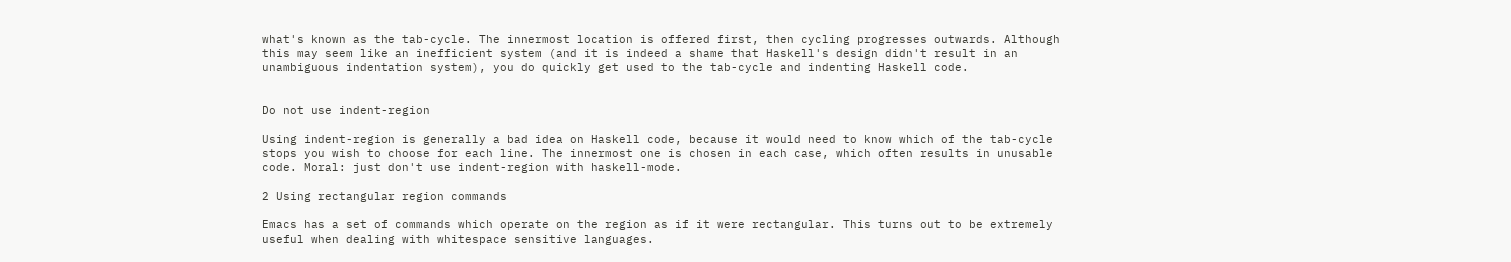what's known as the tab-cycle. The innermost location is offered first, then cycling progresses outwards. Although this may seem like an inefficient system (and it is indeed a shame that Haskell's design didn't result in an unambiguous indentation system), you do quickly get used to the tab-cycle and indenting Haskell code.


Do not use indent-region

Using indent-region is generally a bad idea on Haskell code, because it would need to know which of the tab-cycle stops you wish to choose for each line. The innermost one is chosen in each case, which often results in unusable code. Moral: just don't use indent-region with haskell-mode.

2 Using rectangular region commands

Emacs has a set of commands which operate on the region as if it were rectangular. This turns out to be extremely useful when dealing with whitespace sensitive languages.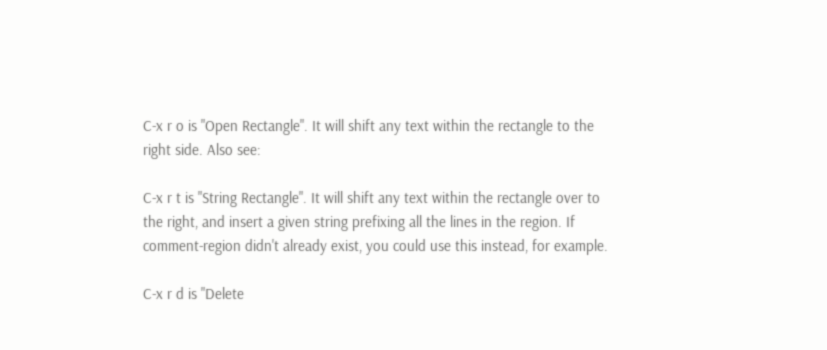C-x r o is "Open Rectangle". It will shift any text within the rectangle to the right side. Also see:

C-x r t is "String Rectangle". It will shift any text within the rectangle over to the right, and insert a given string prefixing all the lines in the region. If comment-region didn't already exist, you could use this instead, for example.

C-x r d is "Delete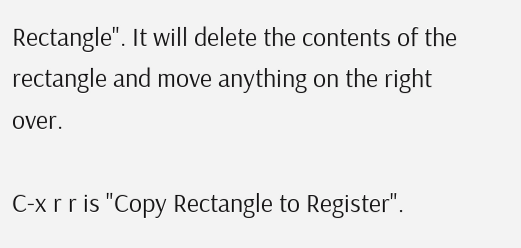Rectangle". It will delete the contents of the rectangle and move anything on the right over.

C-x r r is "Copy Rectangle to Register".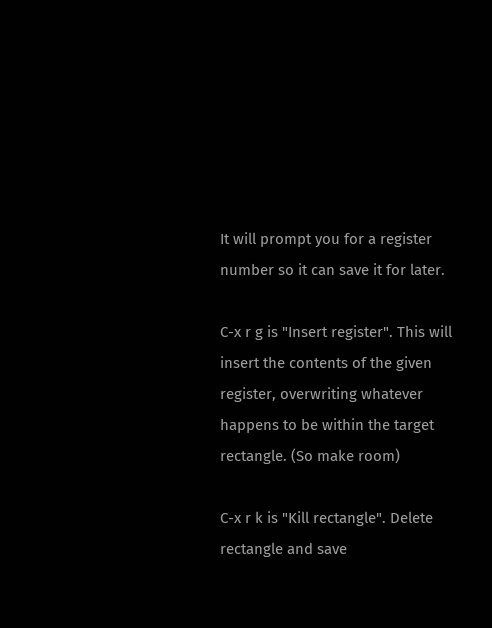It will prompt you for a register number so it can save it for later.

C-x r g is "Insert register". This will insert the contents of the given register, overwriting whatever happens to be within the target rectangle. (So make room)

C-x r k is "Kill rectangle". Delete rectangle and save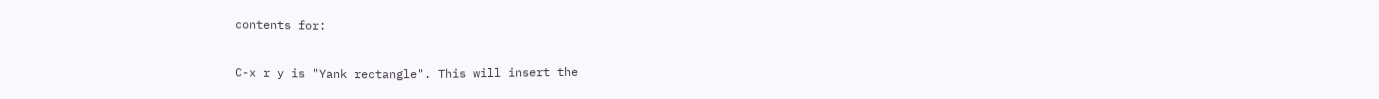contents for:

C-x r y is "Yank rectangle". This will insert the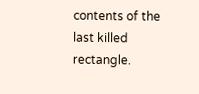contents of the last killed rectangle.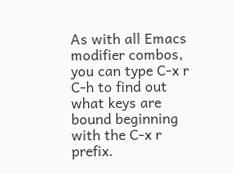As with all Emacs modifier combos, you can type C-x r C-h to find out what keys are bound beginning with the C-x r prefix.